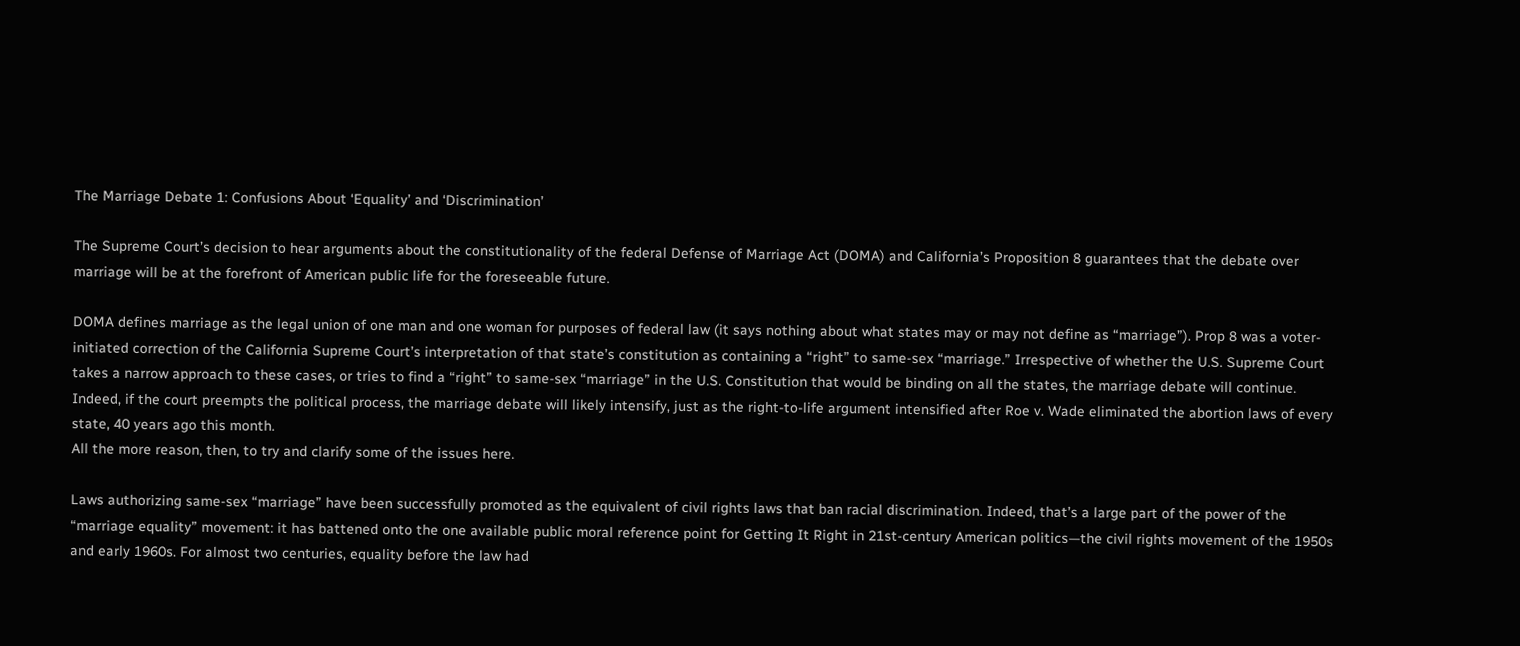The Marriage Debate 1: Confusions About ‘Equality’ and ‘Discrimination’

The Supreme Court’s decision to hear arguments about the constitutionality of the federal Defense of Marriage Act (DOMA) and California’s Proposition 8 guarantees that the debate over marriage will be at the forefront of American public life for the foreseeable future.

DOMA defines marriage as the legal union of one man and one woman for purposes of federal law (it says nothing about what states may or may not define as “marriage”). Prop 8 was a voter-initiated correction of the California Supreme Court’s interpretation of that state’s constitution as containing a “right” to same-sex “marriage.” Irrespective of whether the U.S. Supreme Court takes a narrow approach to these cases, or tries to find a “right” to same-sex “marriage” in the U.S. Constitution that would be binding on all the states, the marriage debate will continue. Indeed, if the court preempts the political process, the marriage debate will likely intensify, just as the right-to-life argument intensified after Roe v. Wade eliminated the abortion laws of every state, 40 years ago this month.
All the more reason, then, to try and clarify some of the issues here.

Laws authorizing same-sex “marriage” have been successfully promoted as the equivalent of civil rights laws that ban racial discrimination. Indeed, that’s a large part of the power of the “marriage equality” movement: it has battened onto the one available public moral reference point for Getting It Right in 21st-century American politics—the civil rights movement of the 1950s and early 1960s. For almost two centuries, equality before the law had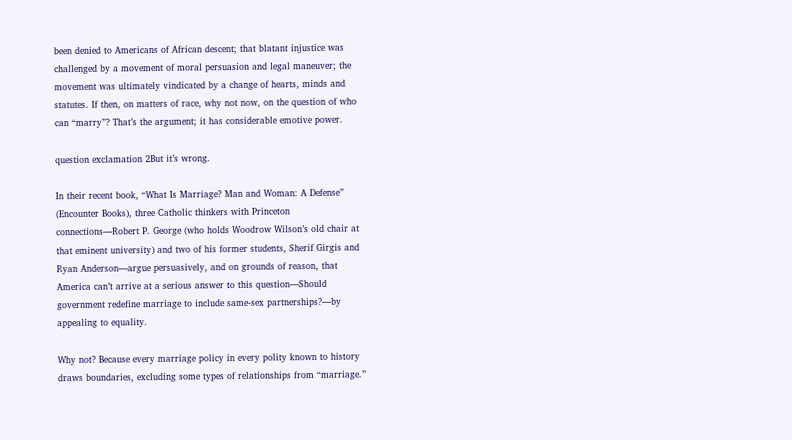been denied to Americans of African descent; that blatant injustice was challenged by a movement of moral persuasion and legal maneuver; the movement was ultimately vindicated by a change of hearts, minds and statutes. If then, on matters of race, why not now, on the question of who can “marry”? That’s the argument; it has considerable emotive power.

question exclamation 2But it’s wrong.

In their recent book, “What Is Marriage? Man and Woman: A Defense” (Encounter Books), three Catholic thinkers with Princeton connections—Robert P. George (who holds Woodrow Wilson’s old chair at that eminent university) and two of his former students, Sherif Girgis and Ryan Anderson—argue persuasively, and on grounds of reason, that America can’t arrive at a serious answer to this question—Should government redefine marriage to include same-sex partnerships?—by appealing to equality.

Why not? Because every marriage policy in every polity known to history draws boundaries, excluding some types of relationships from “marriage.”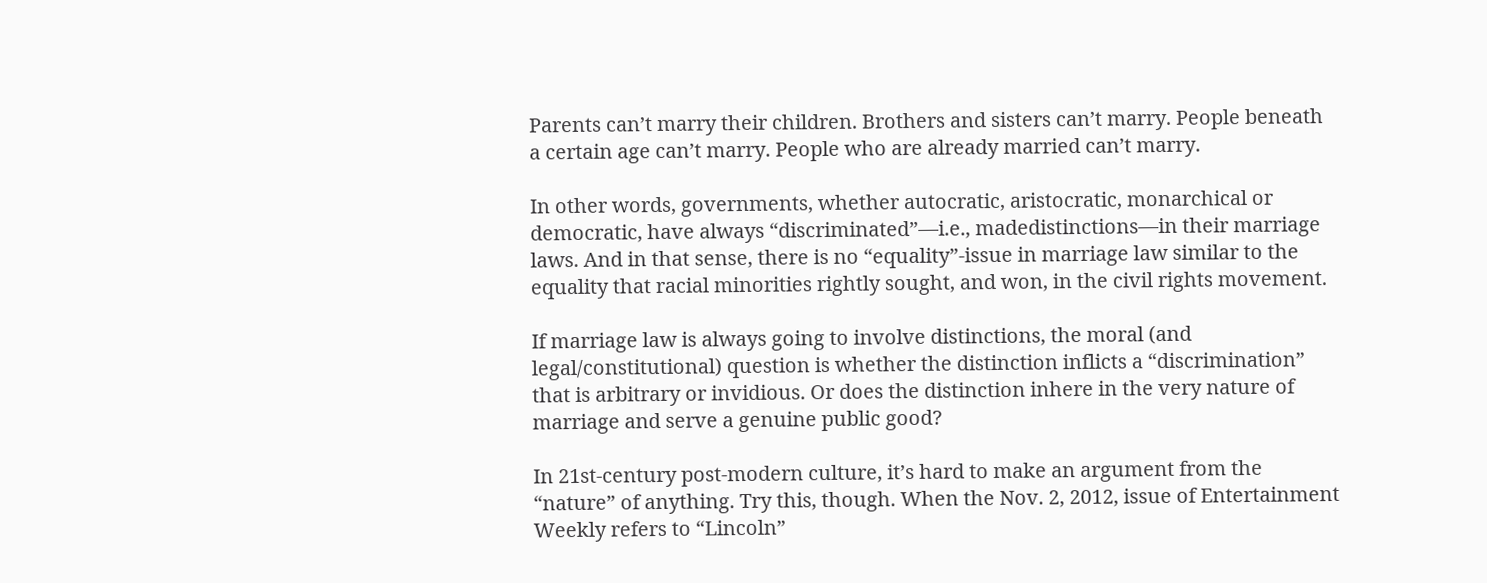Parents can’t marry their children. Brothers and sisters can’t marry. People beneath a certain age can’t marry. People who are already married can’t marry.

In other words, governments, whether autocratic, aristocratic, monarchical or democratic, have always “discriminated”—i.e., madedistinctions—in their marriage laws. And in that sense, there is no “equality”-issue in marriage law similar to the equality that racial minorities rightly sought, and won, in the civil rights movement.

If marriage law is always going to involve distinctions, the moral (and legal/constitutional) question is whether the distinction inflicts a “discrimination” that is arbitrary or invidious. Or does the distinction inhere in the very nature of marriage and serve a genuine public good?

In 21st-century post-modern culture, it’s hard to make an argument from the “nature” of anything. Try this, though. When the Nov. 2, 2012, issue of Entertainment Weekly refers to “Lincoln”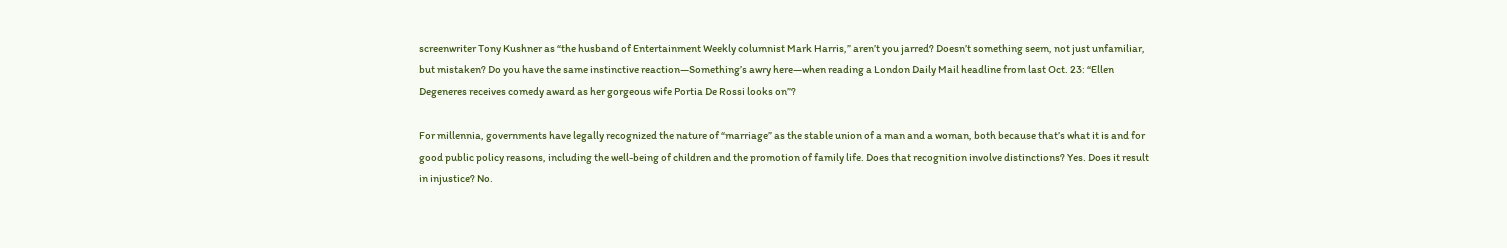screenwriter Tony Kushner as “the husband of Entertainment Weekly columnist Mark Harris,” aren’t you jarred? Doesn’t something seem, not just unfamiliar, but mistaken? Do you have the same instinctive reaction—Something’s awry here—when reading a London Daily Mail headline from last Oct. 23: “Ellen Degeneres receives comedy award as her gorgeous wife Portia De Rossi looks on”?

For millennia, governments have legally recognized the nature of “marriage” as the stable union of a man and a woman, both because that’s what it is and for good public policy reasons, including the well-being of children and the promotion of family life. Does that recognition involve distinctions? Yes. Does it result in injustice? No.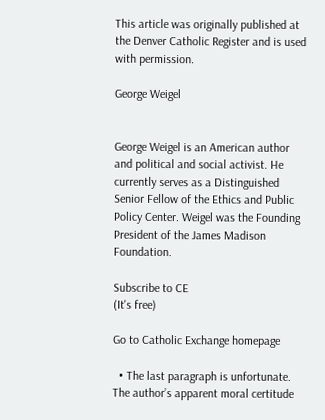This article was originally published at the Denver Catholic Register and is used with permission.

George Weigel


George Weigel is an American author and political and social activist. He currently serves as a Distinguished Senior Fellow of the Ethics and Public Policy Center. Weigel was the Founding President of the James Madison Foundation.

Subscribe to CE
(It's free)

Go to Catholic Exchange homepage

  • The last paragraph is unfortunate. The author’s apparent moral certitude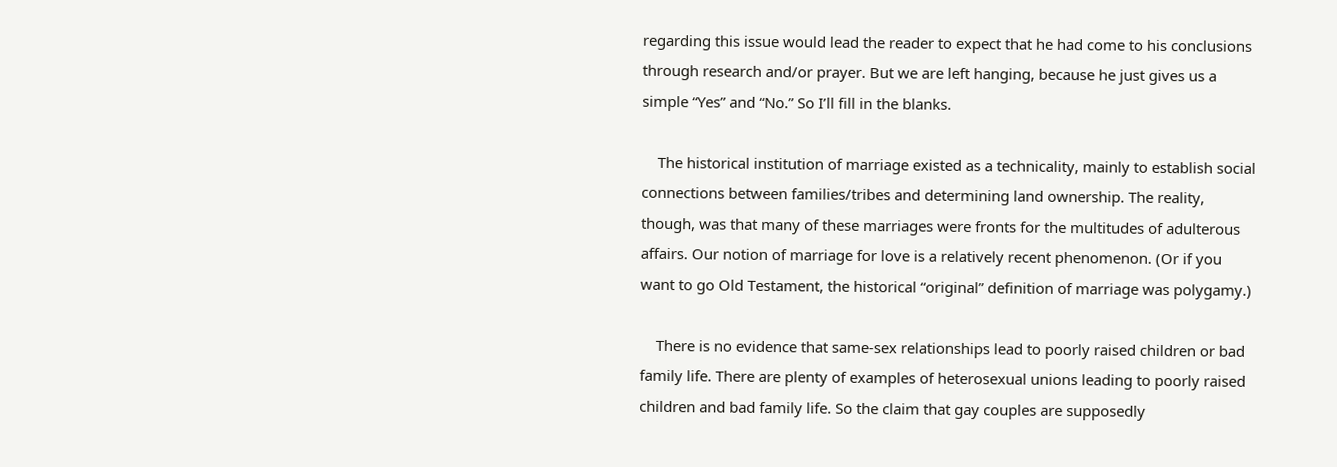regarding this issue would lead the reader to expect that he had come to his conclusions through research and/or prayer. But we are left hanging, because he just gives us a simple “Yes” and “No.” So I’ll fill in the blanks.

    The historical institution of marriage existed as a technicality, mainly to establish social connections between families/tribes and determining land ownership. The reality, though, was that many of these marriages were fronts for the multitudes of adulterous affairs. Our notion of marriage for love is a relatively recent phenomenon. (Or if you want to go Old Testament, the historical “original” definition of marriage was polygamy.)

    There is no evidence that same-sex relationships lead to poorly raised children or bad family life. There are plenty of examples of heterosexual unions leading to poorly raised children and bad family life. So the claim that gay couples are supposedly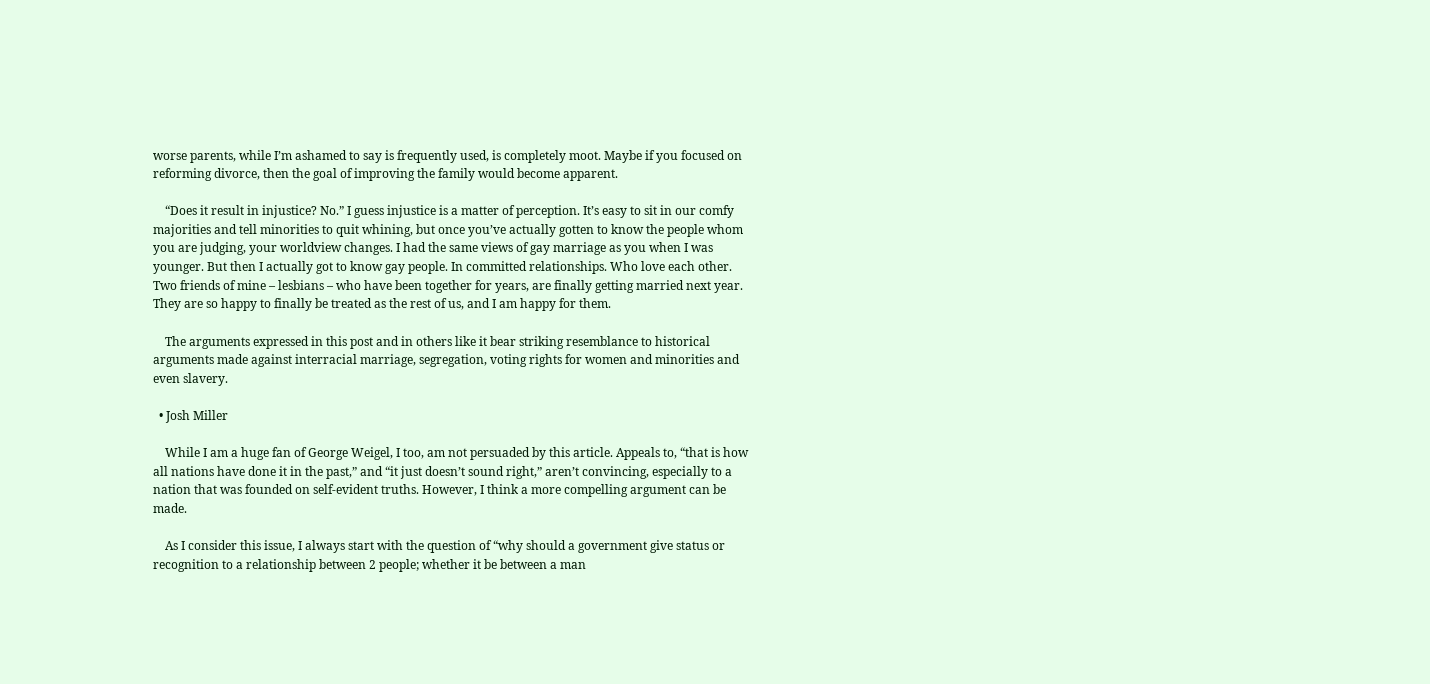worse parents, while I’m ashamed to say is frequently used, is completely moot. Maybe if you focused on reforming divorce, then the goal of improving the family would become apparent.

    “Does it result in injustice? No.” I guess injustice is a matter of perception. It’s easy to sit in our comfy majorities and tell minorities to quit whining, but once you’ve actually gotten to know the people whom you are judging, your worldview changes. I had the same views of gay marriage as you when I was younger. But then I actually got to know gay people. In committed relationships. Who love each other. Two friends of mine – lesbians – who have been together for years, are finally getting married next year. They are so happy to finally be treated as the rest of us, and I am happy for them.

    The arguments expressed in this post and in others like it bear striking resemblance to historical arguments made against interracial marriage, segregation, voting rights for women and minorities and even slavery.

  • Josh Miller

    While I am a huge fan of George Weigel, I too, am not persuaded by this article. Appeals to, “that is how all nations have done it in the past,” and “it just doesn’t sound right,” aren’t convincing, especially to a nation that was founded on self-evident truths. However, I think a more compelling argument can be made.

    As I consider this issue, I always start with the question of “why should a government give status or recognition to a relationship between 2 people; whether it be between a man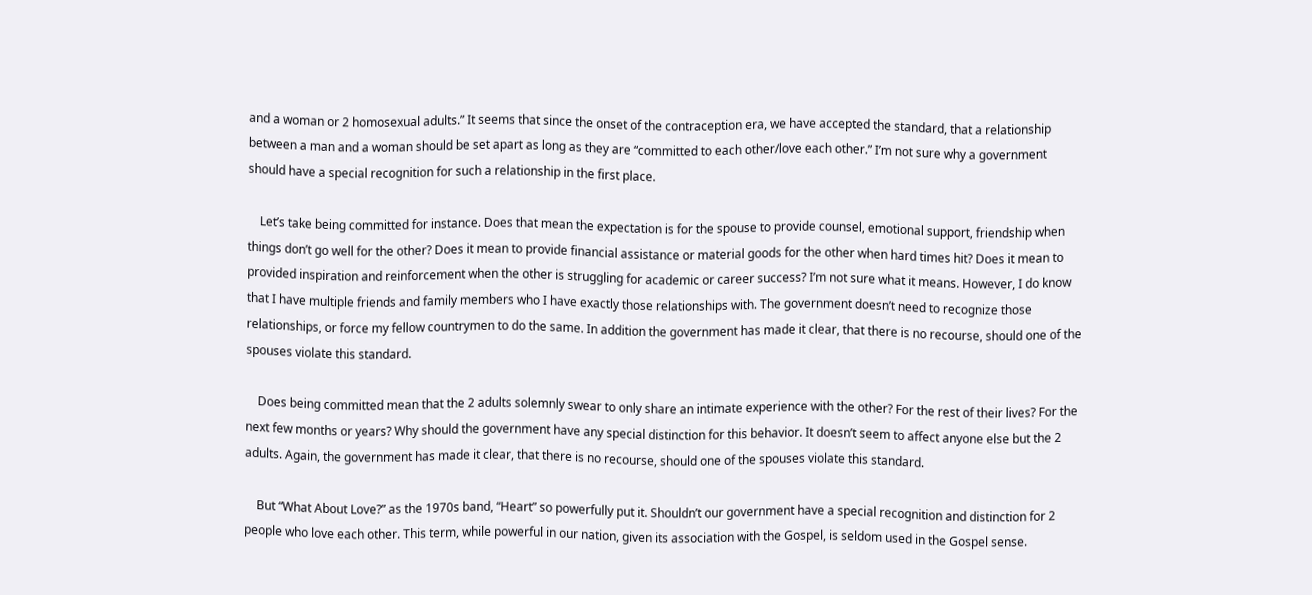and a woman or 2 homosexual adults.” It seems that since the onset of the contraception era, we have accepted the standard, that a relationship between a man and a woman should be set apart as long as they are “committed to each other/love each other.” I’m not sure why a government should have a special recognition for such a relationship in the first place.

    Let’s take being committed for instance. Does that mean the expectation is for the spouse to provide counsel, emotional support, friendship when things don’t go well for the other? Does it mean to provide financial assistance or material goods for the other when hard times hit? Does it mean to provided inspiration and reinforcement when the other is struggling for academic or career success? I’m not sure what it means. However, I do know that I have multiple friends and family members who I have exactly those relationships with. The government doesn’t need to recognize those relationships, or force my fellow countrymen to do the same. In addition the government has made it clear, that there is no recourse, should one of the spouses violate this standard.

    Does being committed mean that the 2 adults solemnly swear to only share an intimate experience with the other? For the rest of their lives? For the next few months or years? Why should the government have any special distinction for this behavior. It doesn’t seem to affect anyone else but the 2 adults. Again, the government has made it clear, that there is no recourse, should one of the spouses violate this standard.

    But “What About Love?” as the 1970s band, “Heart” so powerfully put it. Shouldn’t our government have a special recognition and distinction for 2 people who love each other. This term, while powerful in our nation, given its association with the Gospel, is seldom used in the Gospel sense.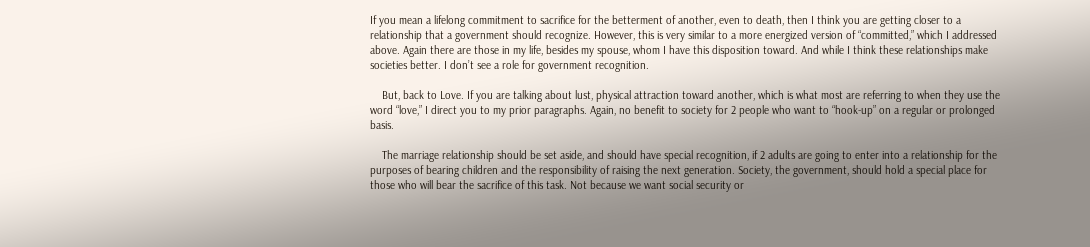If you mean a lifelong commitment to sacrifice for the betterment of another, even to death, then I think you are getting closer to a relationship that a government should recognize. However, this is very similar to a more energized version of “committed,” which I addressed above. Again there are those in my life, besides my spouse, whom I have this disposition toward. And while I think these relationships make societies better. I don’t see a role for government recognition.

    But, back to Love. If you are talking about lust, physical attraction toward another, which is what most are referring to when they use the word “love,” I direct you to my prior paragraphs. Again, no benefit to society for 2 people who want to “hook-up” on a regular or prolonged basis.

    The marriage relationship should be set aside, and should have special recognition, if 2 adults are going to enter into a relationship for the purposes of bearing children and the responsibility of raising the next generation. Society, the government, should hold a special place for those who will bear the sacrifice of this task. Not because we want social security or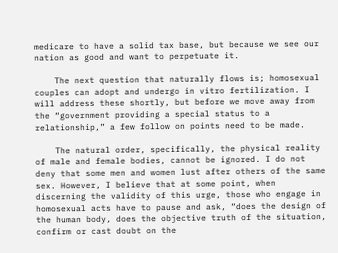medicare to have a solid tax base, but because we see our nation as good and want to perpetuate it.

    The next question that naturally flows is; homosexual couples can adopt and undergo in vitro fertilization. I will address these shortly, but before we move away from the “government providing a special status to a relationship,” a few follow on points need to be made.

    The natural order, specifically, the physical reality of male and female bodies, cannot be ignored. I do not deny that some men and women lust after others of the same sex. However, I believe that at some point, when discerning the validity of this urge, those who engage in homosexual acts have to pause and ask, “does the design of the human body, does the objective truth of the situation, confirm or cast doubt on the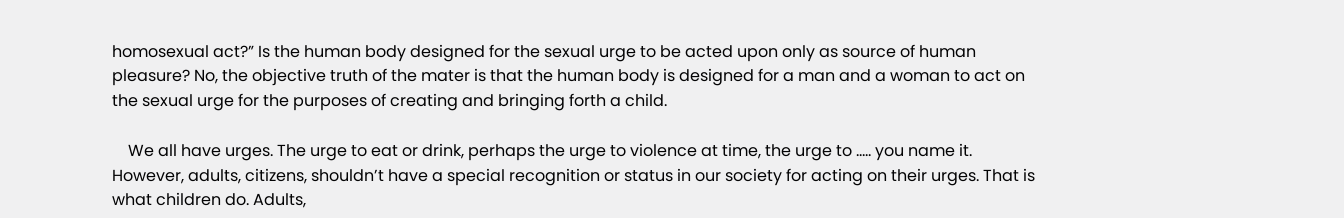homosexual act?” Is the human body designed for the sexual urge to be acted upon only as source of human pleasure? No, the objective truth of the mater is that the human body is designed for a man and a woman to act on the sexual urge for the purposes of creating and bringing forth a child.

    We all have urges. The urge to eat or drink, perhaps the urge to violence at time, the urge to ….. you name it. However, adults, citizens, shouldn’t have a special recognition or status in our society for acting on their urges. That is what children do. Adults,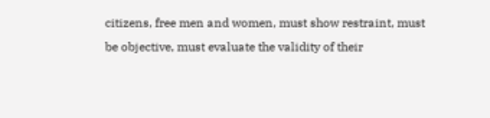citizens, free men and women, must show restraint, must be objective, must evaluate the validity of their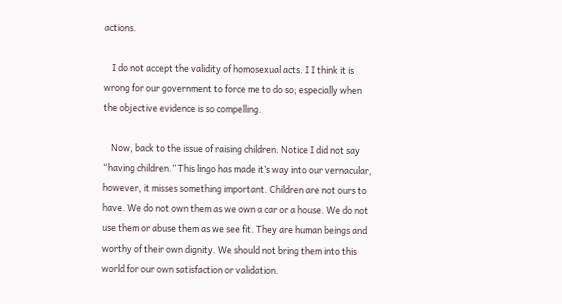actions.

    I do not accept the validity of homosexual acts. I I think it is wrong for our government to force me to do so; especially when the objective evidence is so compelling.

    Now, back to the issue of raising children. Notice I did not say “having children.” This lingo has made it’s way into our vernacular, however, it misses something important. Children are not ours to have. We do not own them as we own a car or a house. We do not use them or abuse them as we see fit. They are human beings and worthy of their own dignity. We should not bring them into this world for our own satisfaction or validation.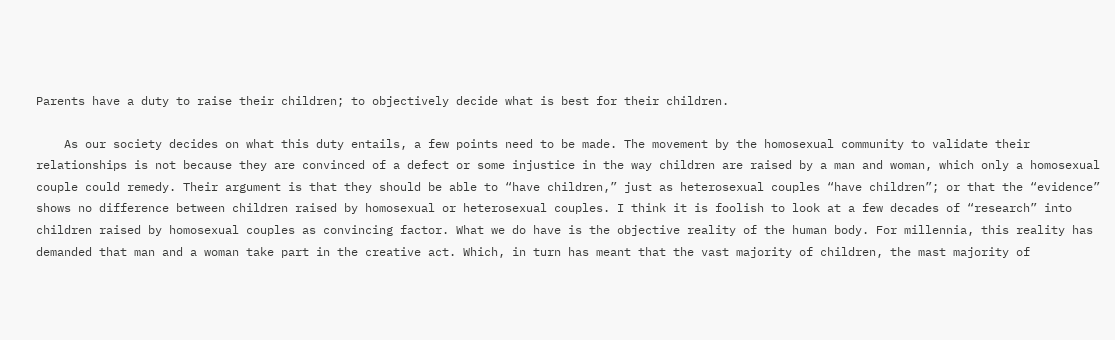Parents have a duty to raise their children; to objectively decide what is best for their children.

    As our society decides on what this duty entails, a few points need to be made. The movement by the homosexual community to validate their relationships is not because they are convinced of a defect or some injustice in the way children are raised by a man and woman, which only a homosexual couple could remedy. Their argument is that they should be able to “have children,” just as heterosexual couples “have children”; or that the “evidence” shows no difference between children raised by homosexual or heterosexual couples. I think it is foolish to look at a few decades of “research” into children raised by homosexual couples as convincing factor. What we do have is the objective reality of the human body. For millennia, this reality has demanded that man and a woman take part in the creative act. Which, in turn has meant that the vast majority of children, the mast majority of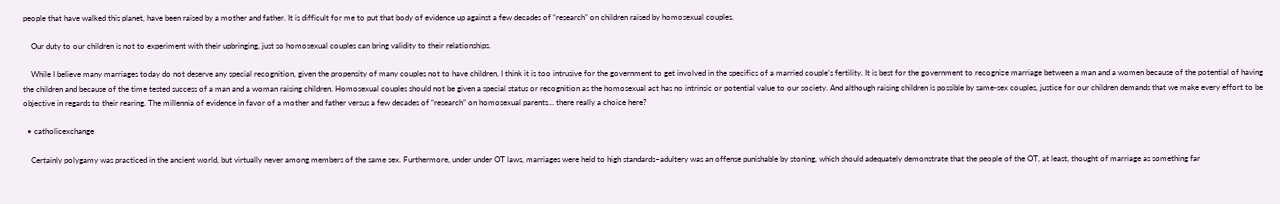people that have walked this planet, have been raised by a mother and father. It is difficult for me to put that body of evidence up against a few decades of “research” on children raised by homosexual couples.

    Our duty to our children is not to experiment with their upbringing, just so homosexual couples can bring validity to their relationships.

    While I believe many marriages today do not deserve any special recognition, given the propensity of many couples not to have children, I think it is too intrusive for the government to get involved in the specifics of a married couple’s fertility. It is best for the government to recognize marriage between a man and a women because of the potential of having the children and because of the time tested success of a man and a woman raising children. Homosexual couples should not be given a special status or recognition as the homosexual act has no intrinsic or potential value to our society. And although raising children is possible by same-sex couples, justice for our children demands that we make every effort to be objective in regards to their rearing. The millennia of evidence in favor of a mother and father versus a few decades of “research” on homosexual parents… there really a choice here?

  • catholicexchange

    Certainly polygamy was practiced in the ancient world, but virtually never among members of the same sex. Furthermore, under under OT laws, marriages were held to high standards–adultery was an offense punishable by stoning, which should adequately demonstrate that the people of the OT, at least, thought of marriage as something far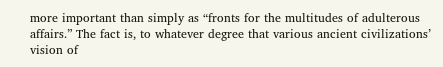more important than simply as “fronts for the multitudes of adulterous affairs.” The fact is, to whatever degree that various ancient civilizations’ vision of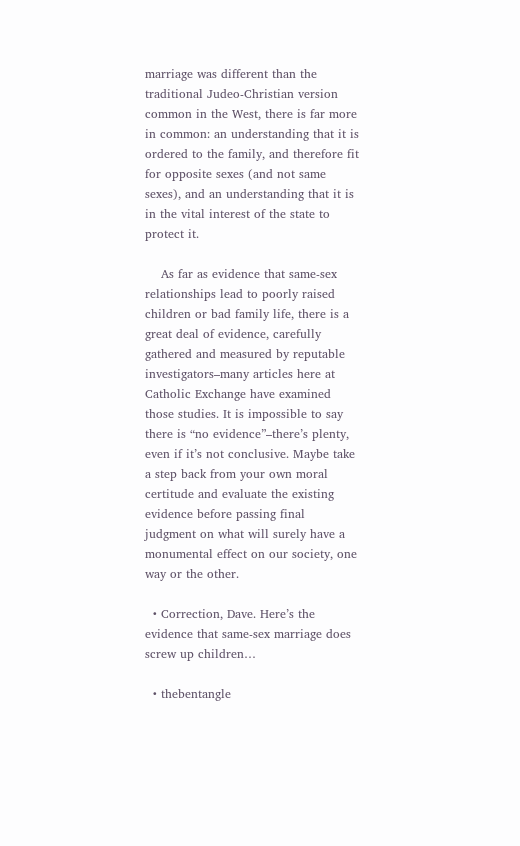marriage was different than the traditional Judeo-Christian version common in the West, there is far more in common: an understanding that it is ordered to the family, and therefore fit for opposite sexes (and not same sexes), and an understanding that it is in the vital interest of the state to protect it.

    As far as evidence that same-sex relationships lead to poorly raised children or bad family life, there is a great deal of evidence, carefully gathered and measured by reputable investigators–many articles here at Catholic Exchange have examined those studies. It is impossible to say there is “no evidence”–there’s plenty, even if it’s not conclusive. Maybe take a step back from your own moral certitude and evaluate the existing evidence before passing final judgment on what will surely have a monumental effect on our society, one way or the other.

  • Correction, Dave. Here’s the evidence that same-sex marriage does screw up children…

  • thebentangle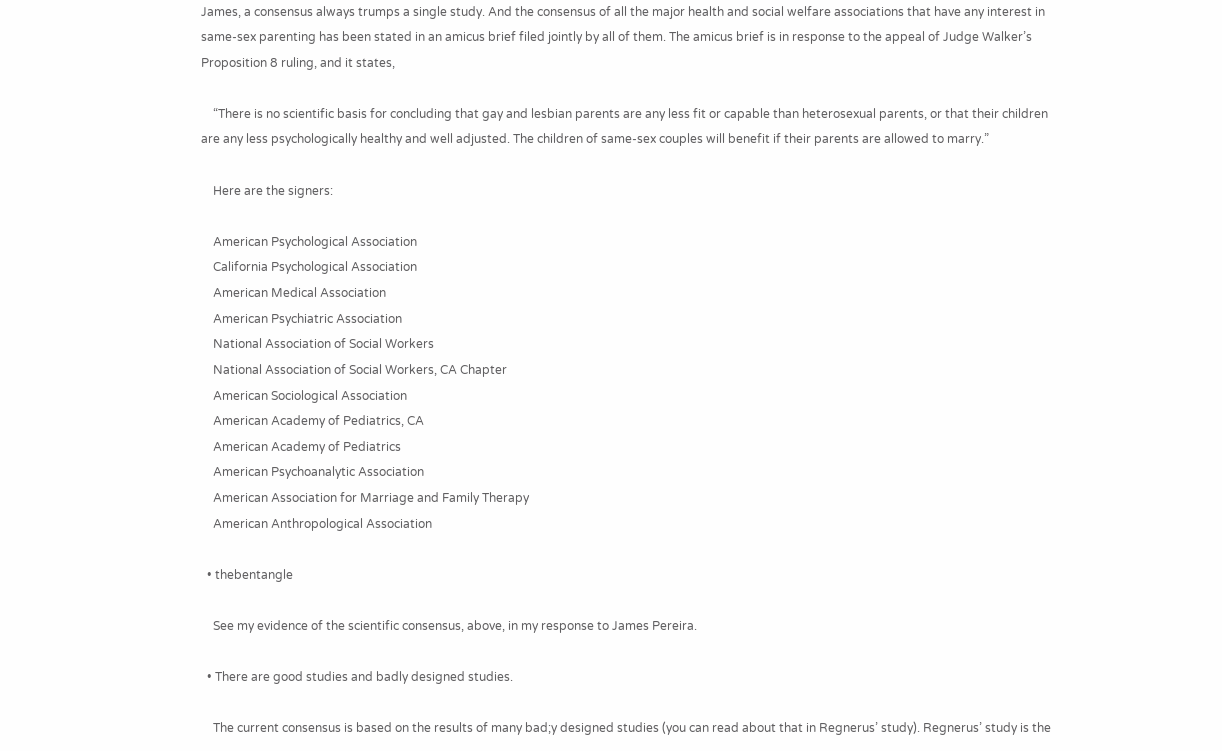James, a consensus always trumps a single study. And the consensus of all the major health and social welfare associations that have any interest in same-sex parenting has been stated in an amicus brief filed jointly by all of them. The amicus brief is in response to the appeal of Judge Walker’s Proposition 8 ruling, and it states,

    “There is no scientific basis for concluding that gay and lesbian parents are any less fit or capable than heterosexual parents, or that their children are any less psychologically healthy and well adjusted. The children of same-sex couples will benefit if their parents are allowed to marry.”

    Here are the signers:

    American Psychological Association
    California Psychological Association
    American Medical Association
    American Psychiatric Association
    National Association of Social Workers
    National Association of Social Workers, CA Chapter
    American Sociological Association
    American Academy of Pediatrics, CA
    American Academy of Pediatrics
    American Psychoanalytic Association
    American Association for Marriage and Family Therapy
    American Anthropological Association

  • thebentangle

    See my evidence of the scientific consensus, above, in my response to James Pereira.

  • There are good studies and badly designed studies.

    The current consensus is based on the results of many bad;y designed studies (you can read about that in Regnerus’ study). Regnerus’ study is the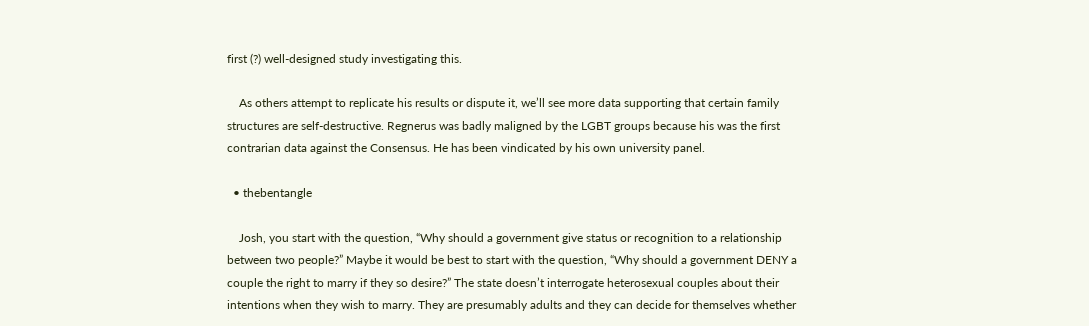first (?) well-designed study investigating this.

    As others attempt to replicate his results or dispute it, we’ll see more data supporting that certain family structures are self-destructive. Regnerus was badly maligned by the LGBT groups because his was the first contrarian data against the Consensus. He has been vindicated by his own university panel.

  • thebentangle

    Josh, you start with the question, “Why should a government give status or recognition to a relationship between two people?” Maybe it would be best to start with the question, “Why should a government DENY a couple the right to marry if they so desire?” The state doesn’t interrogate heterosexual couples about their intentions when they wish to marry. They are presumably adults and they can decide for themselves whether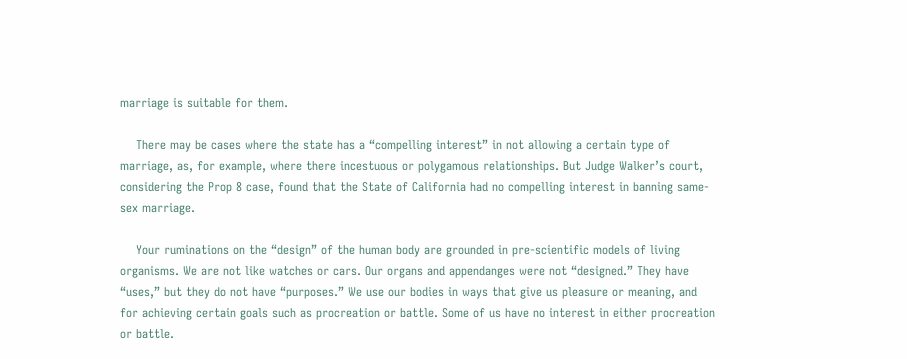marriage is suitable for them.

    There may be cases where the state has a “compelling interest” in not allowing a certain type of marriage, as, for example, where there incestuous or polygamous relationships. But Judge Walker’s court, considering the Prop 8 case, found that the State of California had no compelling interest in banning same-sex marriage.

    Your ruminations on the “design” of the human body are grounded in pre-scientific models of living organisms. We are not like watches or cars. Our organs and appendanges were not “designed.” They have “uses,” but they do not have “purposes.” We use our bodies in ways that give us pleasure or meaning, and for achieving certain goals such as procreation or battle. Some of us have no interest in either procreation or battle.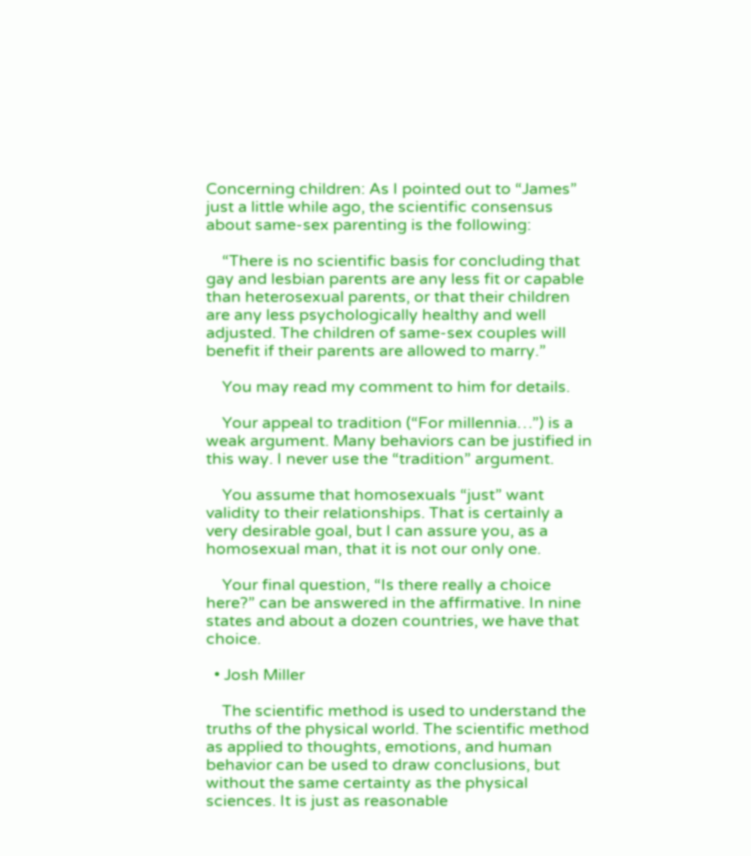Concerning children: As I pointed out to “James” just a little while ago, the scientific consensus about same-sex parenting is the following:

    “There is no scientific basis for concluding that gay and lesbian parents are any less fit or capable than heterosexual parents, or that their children are any less psychologically healthy and well adjusted. The children of same-sex couples will benefit if their parents are allowed to marry.”

    You may read my comment to him for details.

    Your appeal to tradition (“For millennia…”) is a weak argument. Many behaviors can be justified in this way. I never use the “tradition” argument.

    You assume that homosexuals “just” want validity to their relationships. That is certainly a very desirable goal, but I can assure you, as a homosexual man, that it is not our only one.

    Your final question, “Is there really a choice here?” can be answered in the affirmative. In nine states and about a dozen countries, we have that choice.

  • Josh Miller

    The scientific method is used to understand the truths of the physical world. The scientific method as applied to thoughts, emotions, and human behavior can be used to draw conclusions, but without the same certainty as the physical sciences. It is just as reasonable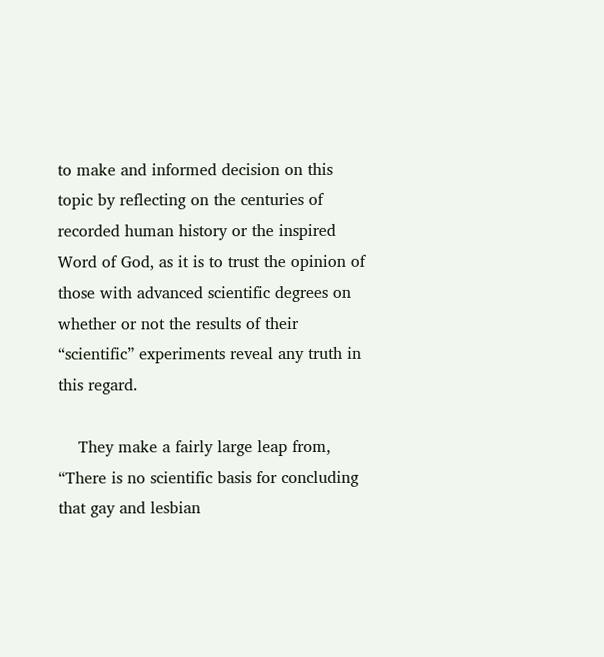to make and informed decision on this topic by reflecting on the centuries of recorded human history or the inspired Word of God, as it is to trust the opinion of those with advanced scientific degrees on whether or not the results of their “scientific” experiments reveal any truth in this regard.

    They make a fairly large leap from, “There is no scientific basis for concluding that gay and lesbian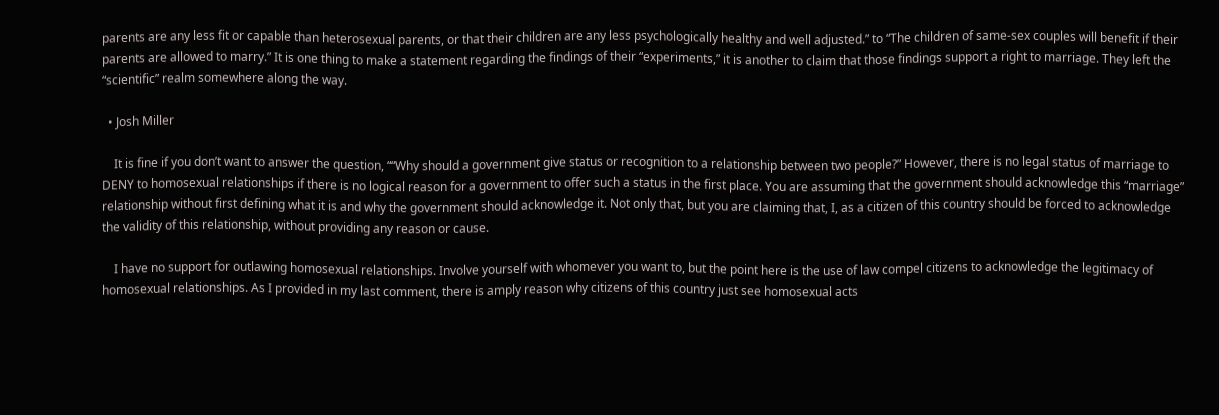parents are any less fit or capable than heterosexual parents, or that their children are any less psychologically healthy and well adjusted.” to “The children of same-sex couples will benefit if their parents are allowed to marry.” It is one thing to make a statement regarding the findings of their “experiments,” it is another to claim that those findings support a right to marriage. They left the “scientific” realm somewhere along the way.

  • Josh Miller

    It is fine if you don’t want to answer the question, ““Why should a government give status or recognition to a relationship between two people?” However, there is no legal status of marriage to DENY to homosexual relationships if there is no logical reason for a government to offer such a status in the first place. You are assuming that the government should acknowledge this “marriage” relationship without first defining what it is and why the government should acknowledge it. Not only that, but you are claiming that, I, as a citizen of this country should be forced to acknowledge the validity of this relationship, without providing any reason or cause.

    I have no support for outlawing homosexual relationships. Involve yourself with whomever you want to, but the point here is the use of law compel citizens to acknowledge the legitimacy of homosexual relationships. As I provided in my last comment, there is amply reason why citizens of this country just see homosexual acts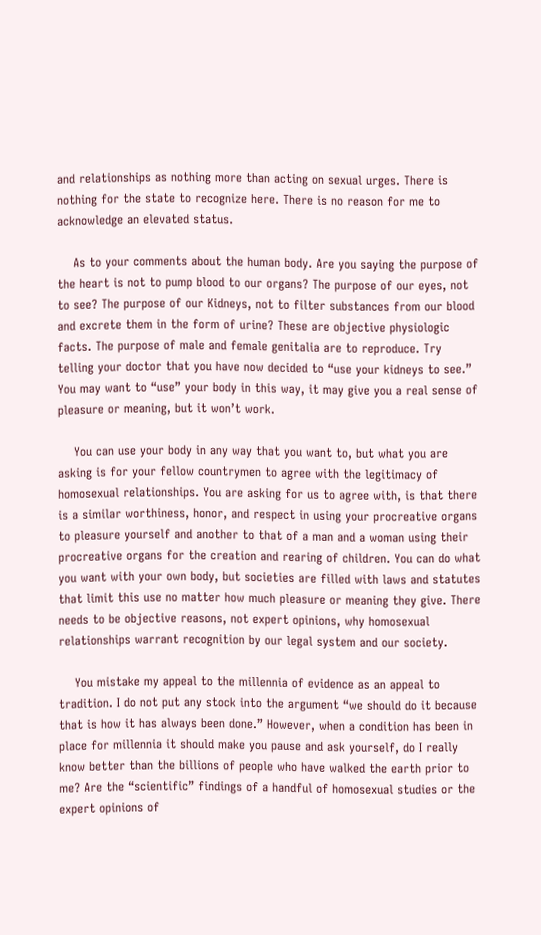and relationships as nothing more than acting on sexual urges. There is nothing for the state to recognize here. There is no reason for me to acknowledge an elevated status.

    As to your comments about the human body. Are you saying the purpose of the heart is not to pump blood to our organs? The purpose of our eyes, not to see? The purpose of our Kidneys, not to filter substances from our blood and excrete them in the form of urine? These are objective physiologic facts. The purpose of male and female genitalia are to reproduce. Try telling your doctor that you have now decided to “use your kidneys to see.” You may want to “use” your body in this way, it may give you a real sense of pleasure or meaning, but it won’t work.

    You can use your body in any way that you want to, but what you are asking is for your fellow countrymen to agree with the legitimacy of homosexual relationships. You are asking for us to agree with, is that there is a similar worthiness, honor, and respect in using your procreative organs to pleasure yourself and another to that of a man and a woman using their procreative organs for the creation and rearing of children. You can do what you want with your own body, but societies are filled with laws and statutes that limit this use no matter how much pleasure or meaning they give. There needs to be objective reasons, not expert opinions, why homosexual relationships warrant recognition by our legal system and our society.

    You mistake my appeal to the millennia of evidence as an appeal to tradition. I do not put any stock into the argument “we should do it because that is how it has always been done.” However, when a condition has been in place for millennia it should make you pause and ask yourself, do I really know better than the billions of people who have walked the earth prior to me? Are the “scientific” findings of a handful of homosexual studies or the expert opinions of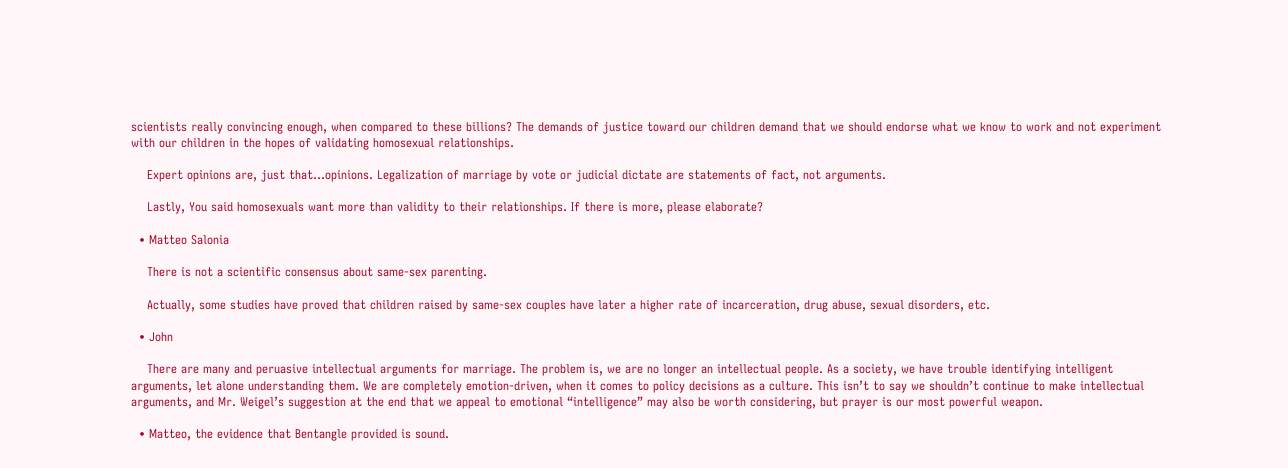scientists really convincing enough, when compared to these billions? The demands of justice toward our children demand that we should endorse what we know to work and not experiment with our children in the hopes of validating homosexual relationships.

    Expert opinions are, just that…opinions. Legalization of marriage by vote or judicial dictate are statements of fact, not arguments.

    Lastly, You said homosexuals want more than validity to their relationships. If there is more, please elaborate?

  • Matteo Salonia

    There is not a scientific consensus about same-sex parenting.

    Actually, some studies have proved that children raised by same-sex couples have later a higher rate of incarceration, drug abuse, sexual disorders, etc.

  • John

    There are many and peruasive intellectual arguments for marriage. The problem is, we are no longer an intellectual people. As a society, we have trouble identifying intelligent arguments, let alone understanding them. We are completely emotion-driven, when it comes to policy decisions as a culture. This isn’t to say we shouldn’t continue to make intellectual arguments, and Mr. Weigel’s suggestion at the end that we appeal to emotional “intelligence” may also be worth considering, but prayer is our most powerful weapon.

  • Matteo, the evidence that Bentangle provided is sound.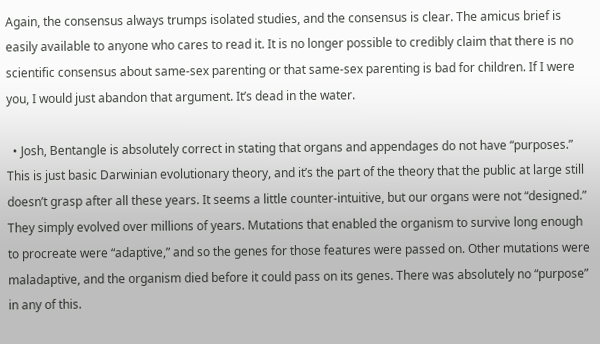Again, the consensus always trumps isolated studies, and the consensus is clear. The amicus brief is easily available to anyone who cares to read it. It is no longer possible to credibly claim that there is no scientific consensus about same-sex parenting or that same-sex parenting is bad for children. If I were you, I would just abandon that argument. It’s dead in the water.

  • Josh, Bentangle is absolutely correct in stating that organs and appendages do not have “purposes.” This is just basic Darwinian evolutionary theory, and it’s the part of the theory that the public at large still doesn’t grasp after all these years. It seems a little counter-intuitive, but our organs were not “designed.” They simply evolved over millions of years. Mutations that enabled the organism to survive long enough to procreate were “adaptive,” and so the genes for those features were passed on. Other mutations were maladaptive, and the organism died before it could pass on its genes. There was absolutely no “purpose” in any of this.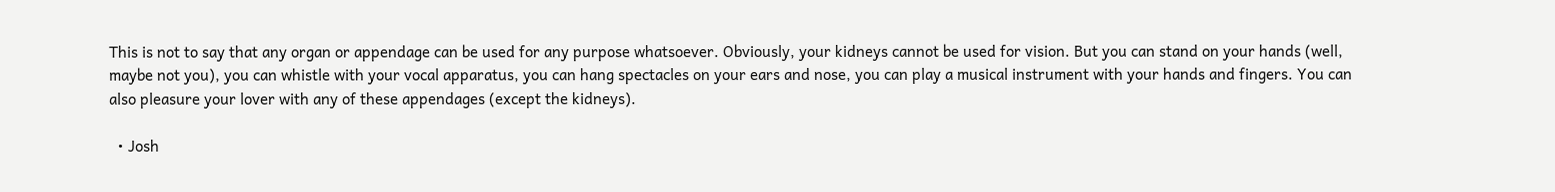This is not to say that any organ or appendage can be used for any purpose whatsoever. Obviously, your kidneys cannot be used for vision. But you can stand on your hands (well, maybe not you), you can whistle with your vocal apparatus, you can hang spectacles on your ears and nose, you can play a musical instrument with your hands and fingers. You can also pleasure your lover with any of these appendages (except the kidneys).

  • Josh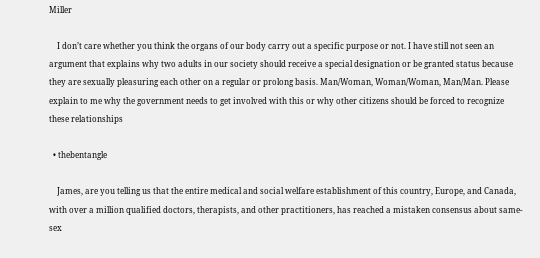Miller

    I don’t care whether you think the organs of our body carry out a specific purpose or not. I have still not seen an argument that explains why two adults in our society should receive a special designation or be granted status because they are sexually pleasuring each other on a regular or prolong basis. Man/Woman, Woman/Woman, Man/Man. Please explain to me why the government needs to get involved with this or why other citizens should be forced to recognize these relationships

  • thebentangle

    James, are you telling us that the entire medical and social welfare establishment of this country, Europe, and Canada, with over a million qualified doctors, therapists, and other practitioners, has reached a mistaken consensus about same-sex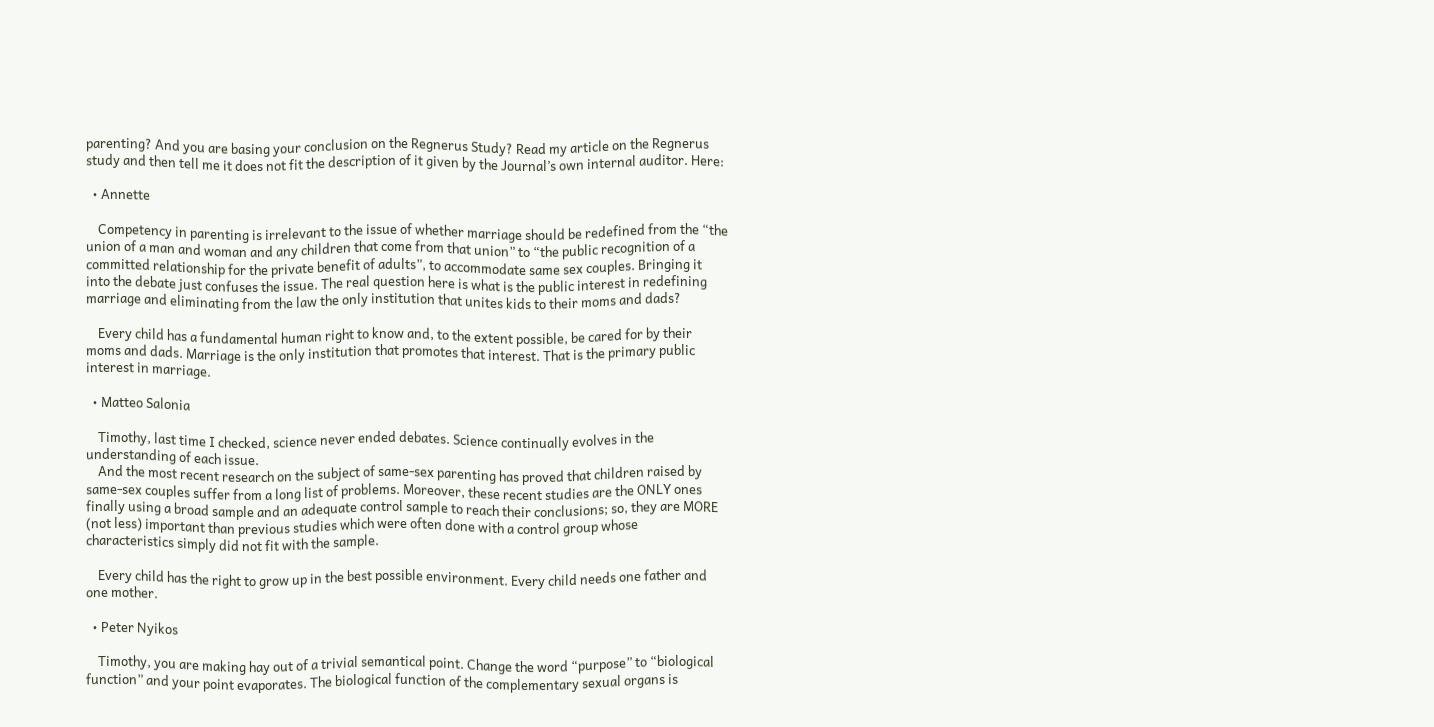parenting? And you are basing your conclusion on the Regnerus Study? Read my article on the Regnerus study and then tell me it does not fit the description of it given by the Journal’s own internal auditor. Here:

  • Annette

    Competency in parenting is irrelevant to the issue of whether marriage should be redefined from the “the union of a man and woman and any children that come from that union” to “the public recognition of a committed relationship for the private benefit of adults”, to accommodate same sex couples. Bringing it into the debate just confuses the issue. The real question here is what is the public interest in redefining marriage and eliminating from the law the only institution that unites kids to their moms and dads?

    Every child has a fundamental human right to know and, to the extent possible, be cared for by their moms and dads. Marriage is the only institution that promotes that interest. That is the primary public interest in marriage.

  • Matteo Salonia

    Timothy, last time I checked, science never ended debates. Science continually evolves in the understanding of each issue.
    And the most recent research on the subject of same-sex parenting has proved that children raised by same-sex couples suffer from a long list of problems. Moreover, these recent studies are the ONLY ones finally using a broad sample and an adequate control sample to reach their conclusions; so, they are MORE (not less) important than previous studies which were often done with a control group whose characteristics simply did not fit with the sample.

    Every child has the right to grow up in the best possible environment. Every child needs one father and one mother.

  • Peter Nyikos

    Timothy, you are making hay out of a trivial semantical point. Change the word “purpose” to “biological function” and your point evaporates. The biological function of the complementary sexual organs is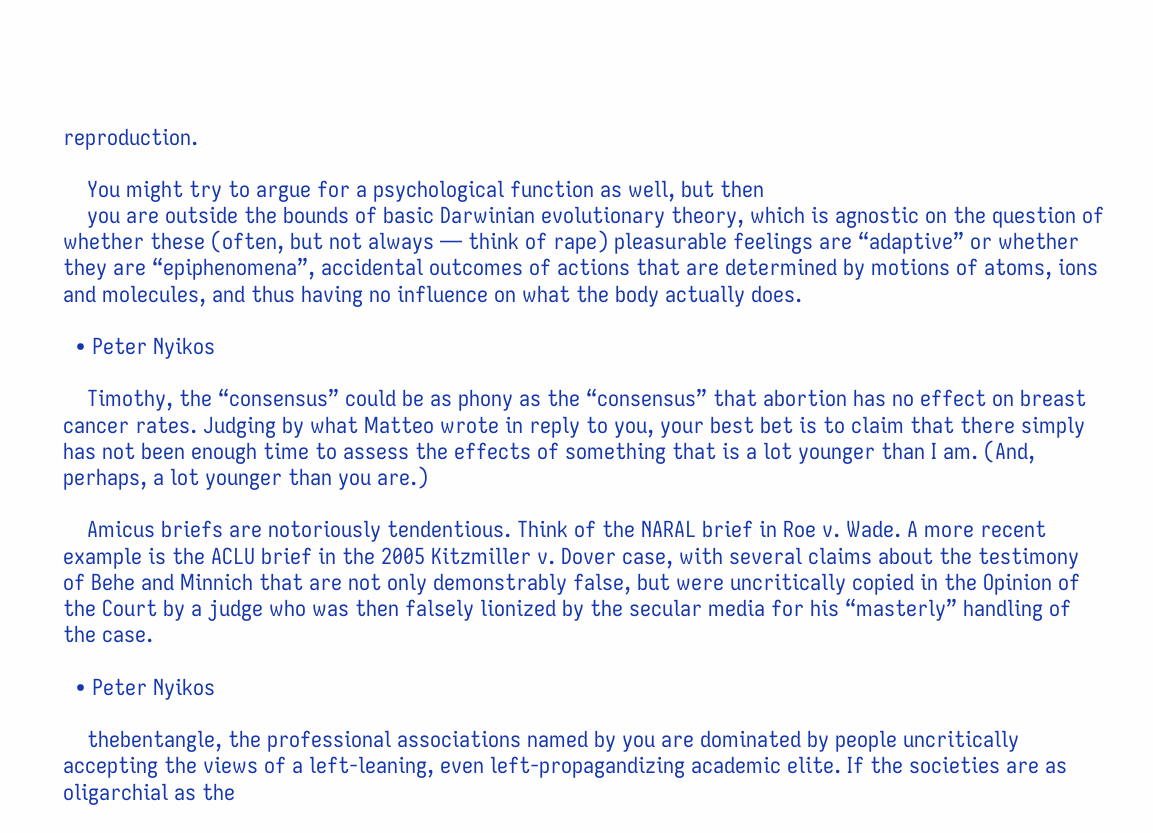reproduction.

    You might try to argue for a psychological function as well, but then
    you are outside the bounds of basic Darwinian evolutionary theory, which is agnostic on the question of whether these (often, but not always — think of rape) pleasurable feelings are “adaptive” or whether they are “epiphenomena”, accidental outcomes of actions that are determined by motions of atoms, ions and molecules, and thus having no influence on what the body actually does.

  • Peter Nyikos

    Timothy, the “consensus” could be as phony as the “consensus” that abortion has no effect on breast cancer rates. Judging by what Matteo wrote in reply to you, your best bet is to claim that there simply has not been enough time to assess the effects of something that is a lot younger than I am. (And, perhaps, a lot younger than you are.)

    Amicus briefs are notoriously tendentious. Think of the NARAL brief in Roe v. Wade. A more recent example is the ACLU brief in the 2005 Kitzmiller v. Dover case, with several claims about the testimony of Behe and Minnich that are not only demonstrably false, but were uncritically copied in the Opinion of the Court by a judge who was then falsely lionized by the secular media for his “masterly” handling of the case.

  • Peter Nyikos

    thebentangle, the professional associations named by you are dominated by people uncritically accepting the views of a left-leaning, even left-propagandizing academic elite. If the societies are as oligarchial as the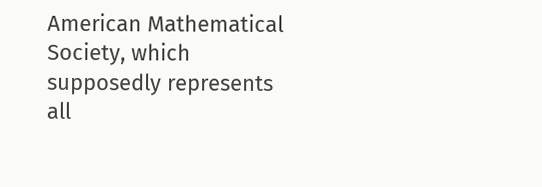American Mathematical Society, which supposedly represents all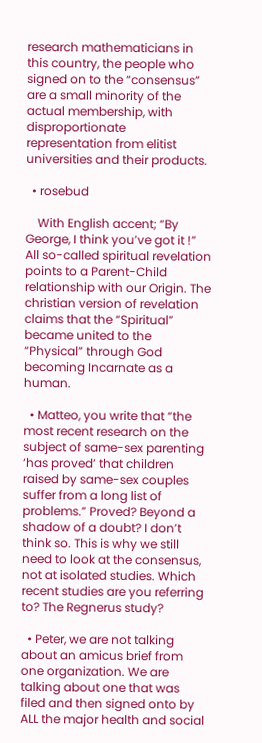research mathematicians in this country, the people who signed on to the “consensus” are a small minority of the actual membership, with disproportionate representation from elitist universities and their products.

  • rosebud

    With English accent; “By George, I think you’ve got it !” All so-called spiritual revelation points to a Parent-Child relationship with our Origin. The christian version of revelation claims that the “Spiritual” became united to the “Physical” through God becoming Incarnate as a human.

  • Matteo, you write that “the most recent research on the subject of same-sex parenting ‘has proved’ that children raised by same-sex couples suffer from a long list of problems.” Proved? Beyond a shadow of a doubt? I don’t think so. This is why we still need to look at the consensus, not at isolated studies. Which recent studies are you referring to? The Regnerus study?

  • Peter, we are not talking about an amicus brief from one organization. We are talking about one that was filed and then signed onto by ALL the major health and social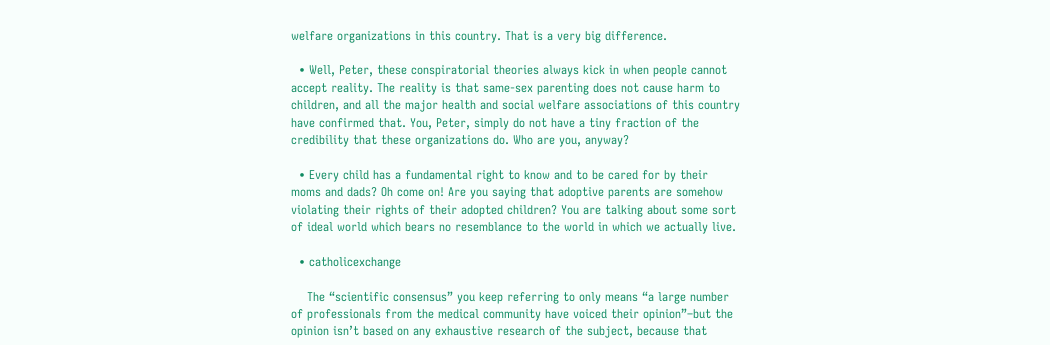welfare organizations in this country. That is a very big difference.

  • Well, Peter, these conspiratorial theories always kick in when people cannot accept reality. The reality is that same-sex parenting does not cause harm to children, and all the major health and social welfare associations of this country have confirmed that. You, Peter, simply do not have a tiny fraction of the credibility that these organizations do. Who are you, anyway?

  • Every child has a fundamental right to know and to be cared for by their moms and dads? Oh come on! Are you saying that adoptive parents are somehow violating their rights of their adopted children? You are talking about some sort of ideal world which bears no resemblance to the world in which we actually live.

  • catholicexchange

    The “scientific consensus” you keep referring to only means “a large number of professionals from the medical community have voiced their opinion”–but the opinion isn’t based on any exhaustive research of the subject, because that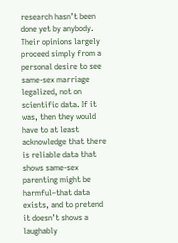research hasn’t been done yet by anybody. Their opinions largely proceed simply from a personal desire to see same-sex marriage legalized, not on scientific data. If it was, then they would have to at least acknowledge that there is reliable data that shows same-sex parenting might be harmful–that data exists, and to pretend it doesn’t shows a laughably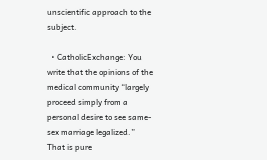unscientific approach to the subject.

  • CatholicExchange: You write that the opinions of the medical community “largely proceed simply from a personal desire to see same-sex marriage legalized.” That is pure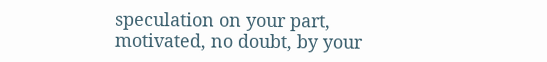speculation on your part, motivated, no doubt, by your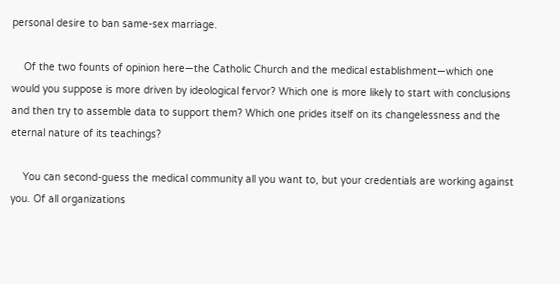personal desire to ban same-sex marriage.

    Of the two founts of opinion here—the Catholic Church and the medical establishment—which one would you suppose is more driven by ideological fervor? Which one is more likely to start with conclusions and then try to assemble data to support them? Which one prides itself on its changelessness and the eternal nature of its teachings?

    You can second-guess the medical community all you want to, but your credentials are working against you. Of all organizations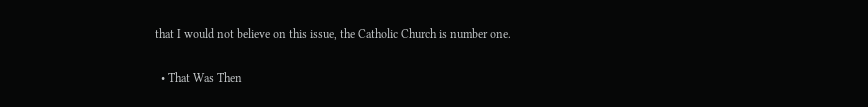that I would not believe on this issue, the Catholic Church is number one.

  • That Was Then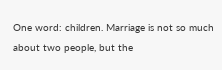One word: children. Marriage is not so much about two people, but the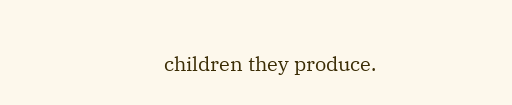children they produce.